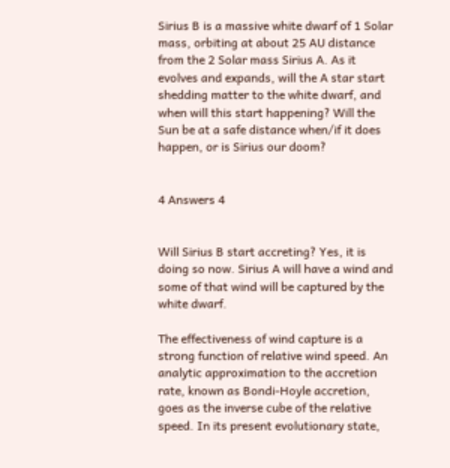Sirius B is a massive white dwarf of 1 Solar mass, orbiting at about 25 AU distance from the 2 Solar mass Sirius A. As it evolves and expands, will the A star start shedding matter to the white dwarf, and when will this start happening? Will the Sun be at a safe distance when/if it does happen, or is Sirius our doom?


4 Answers 4


Will Sirius B start accreting? Yes, it is doing so now. Sirius A will have a wind and some of that wind will be captured by the white dwarf.

The effectiveness of wind capture is a strong function of relative wind speed. An analytic approximation to the accretion rate, known as Bondi-Hoyle accretion, goes as the inverse cube of the relative speed. In its present evolutionary state,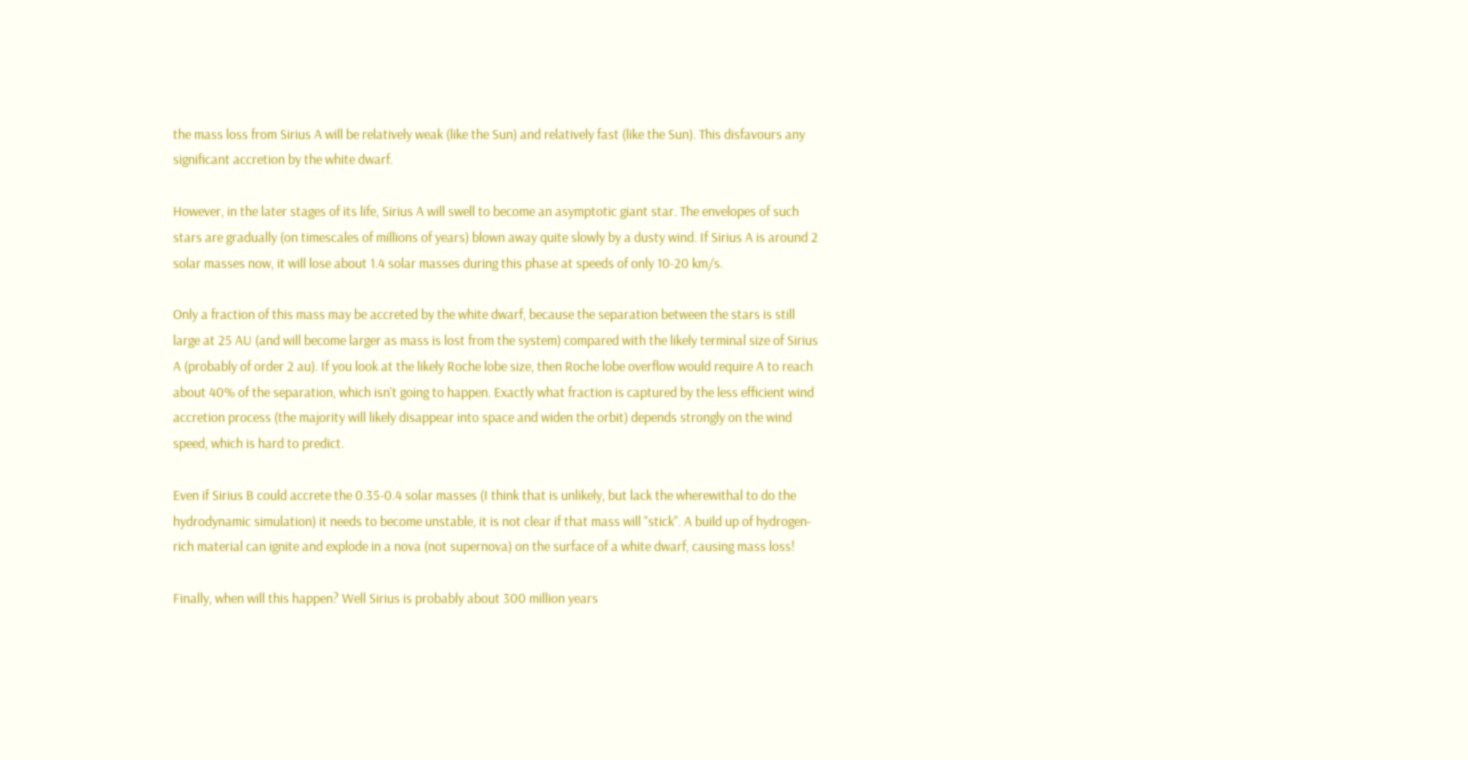the mass loss from Sirius A will be relatively weak (like the Sun) and relatively fast (like the Sun). This disfavours any significant accretion by the white dwarf.

However, in the later stages of its life, Sirius A will swell to become an asymptotic giant star. The envelopes of such stars are gradually (on timescales of millions of years) blown away quite slowly by a dusty wind. If Sirius A is around 2 solar masses now, it will lose about 1.4 solar masses during this phase at speeds of only 10-20 km/s.

Only a fraction of this mass may be accreted by the white dwarf, because the separation between the stars is still large at 25 AU (and will become larger as mass is lost from the system) compared with the likely terminal size of Sirius A (probably of order 2 au). If you look at the likely Roche lobe size, then Roche lobe overflow would require A to reach about 40% of the separation, which isn't going to happen. Exactly what fraction is captured by the less efficient wind accretion process (the majority will likely disappear into space and widen the orbit) depends strongly on the wind speed, which is hard to predict.

Even if Sirius B could accrete the 0.35-0.4 solar masses (I think that is unlikely, but lack the wherewithal to do the hydrodynamic simulation) it needs to become unstable, it is not clear if that mass will "stick". A build up of hydrogen-rich material can ignite and explode in a nova (not supernova) on the surface of a white dwarf, causing mass loss!

Finally, when will this happen? Well Sirius is probably about 300 million years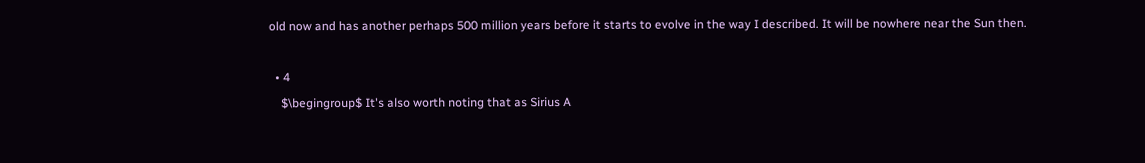old now and has another perhaps 500 million years before it starts to evolve in the way I described. It will be nowhere near the Sun then.

  • 4
    $\begingroup$ It's also worth noting that as Sirius A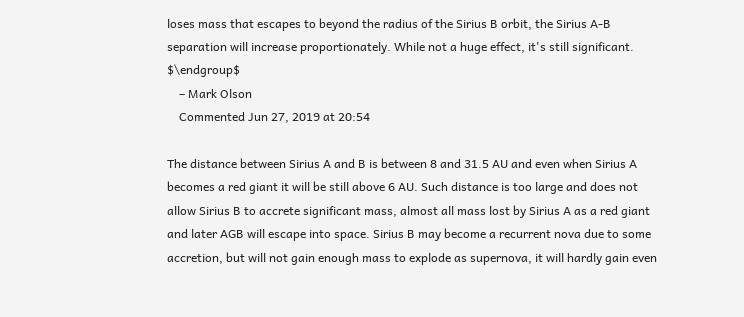loses mass that escapes to beyond the radius of the Sirius B orbit, the Sirius A-B separation will increase proportionately. While not a huge effect, it's still significant. $\endgroup$
    – Mark Olson
    Commented Jun 27, 2019 at 20:54

The distance between Sirius A and B is between 8 and 31.5 AU and even when Sirius A becomes a red giant it will be still above 6 AU. Such distance is too large and does not allow Sirius B to accrete significant mass, almost all mass lost by Sirius A as a red giant and later AGB will escape into space. Sirius B may become a recurrent nova due to some accretion, but will not gain enough mass to explode as supernova, it will hardly gain even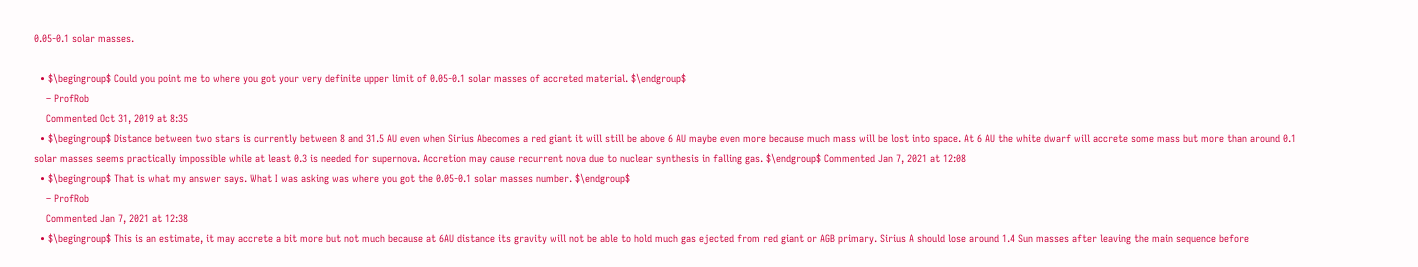0.05-0.1 solar masses.

  • $\begingroup$ Could you point me to where you got your very definite upper limit of 0.05-0.1 solar masses of accreted material. $\endgroup$
    – ProfRob
    Commented Oct 31, 2019 at 8:35
  • $\begingroup$ Distance between two stars is currently between 8 and 31.5 AU even when Sirius Abecomes a red giant it will still be above 6 AU maybe even more because much mass will be lost into space. At 6 AU the white dwarf will accrete some mass but more than around 0.1 solar masses seems practically impossible while at least 0.3 is needed for supernova. Accretion may cause recurrent nova due to nuclear synthesis in falling gas. $\endgroup$ Commented Jan 7, 2021 at 12:08
  • $\begingroup$ That is what my answer says. What I was asking was where you got the 0.05-0.1 solar masses number. $\endgroup$
    – ProfRob
    Commented Jan 7, 2021 at 12:38
  • $\begingroup$ This is an estimate, it may accrete a bit more but not much because at 6AU distance its gravity will not be able to hold much gas ejected from red giant or AGB primary. Sirius A should lose around 1.4 Sun masses after leaving the main sequence before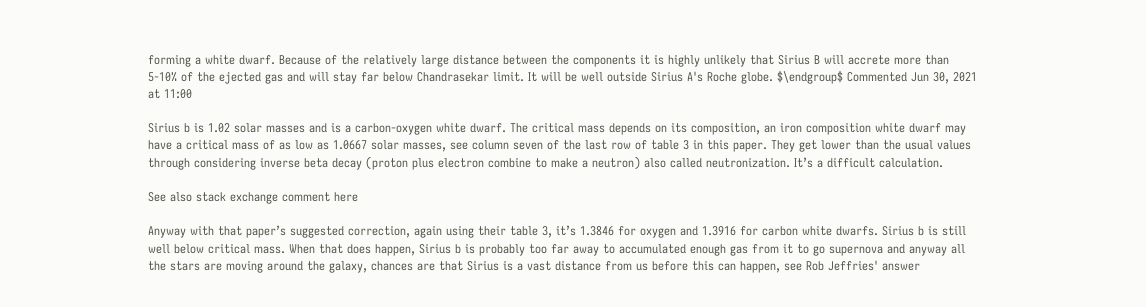forming a white dwarf. Because of the relatively large distance between the components it is highly unlikely that Sirius B will accrete more than 5-10% of the ejected gas and will stay far below Chandrasekar limit. It will be well outside Sirius A's Roche globe. $\endgroup$ Commented Jun 30, 2021 at 11:00

Sirius b is 1.02 solar masses and is a carbon-oxygen white dwarf. The critical mass depends on its composition, an iron composition white dwarf may have a critical mass of as low as 1.0667 solar masses, see column seven of the last row of table 3 in this paper. They get lower than the usual values through considering inverse beta decay (proton plus electron combine to make a neutron) also called neutronization. It’s a difficult calculation.

See also stack exchange comment here

Anyway with that paper’s suggested correction, again using their table 3, it’s 1.3846 for oxygen and 1.3916 for carbon white dwarfs. Sirius b is still well below critical mass. When that does happen, Sirius b is probably too far away to accumulated enough gas from it to go supernova and anyway all the stars are moving around the galaxy, chances are that Sirius is a vast distance from us before this can happen, see Rob Jeffries' answer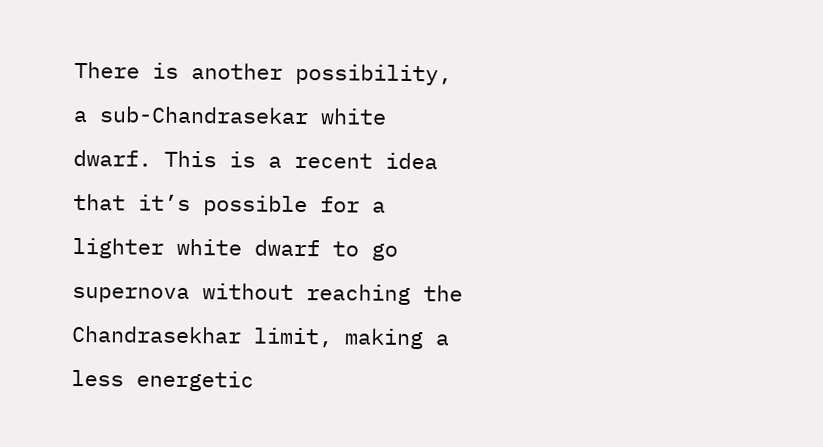There is another possibility, a sub-Chandrasekar white dwarf. This is a recent idea that it’s possible for a lighter white dwarf to go supernova without reaching the Chandrasekhar limit, making a less energetic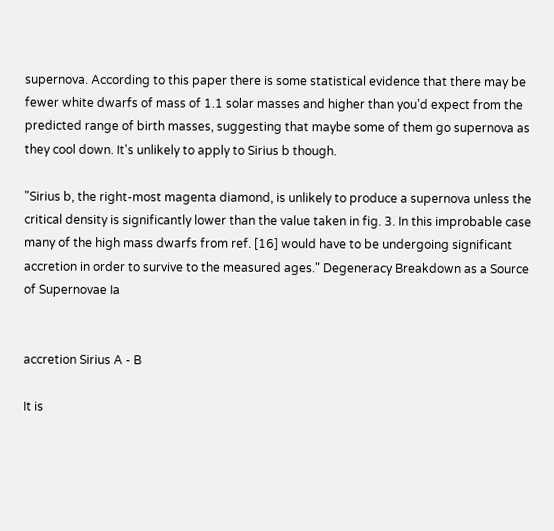supernova. According to this paper there is some statistical evidence that there may be fewer white dwarfs of mass of 1.1 solar masses and higher than you’d expect from the predicted range of birth masses, suggesting that maybe some of them go supernova as they cool down. It's unlikely to apply to Sirius b though.

"Sirius b, the right-most magenta diamond, is unlikely to produce a supernova unless the critical density is significantly lower than the value taken in fig. 3. In this improbable case many of the high mass dwarfs from ref. [16] would have to be undergoing significant accretion in order to survive to the measured ages." Degeneracy Breakdown as a Source of Supernovae Ia


accretion Sirius A - B

It is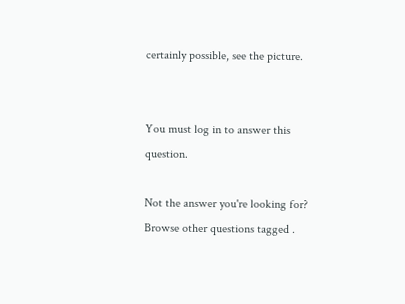certainly possible, see the picture.


You must log in to answer this question.

Not the answer you're looking for? Browse other questions tagged .